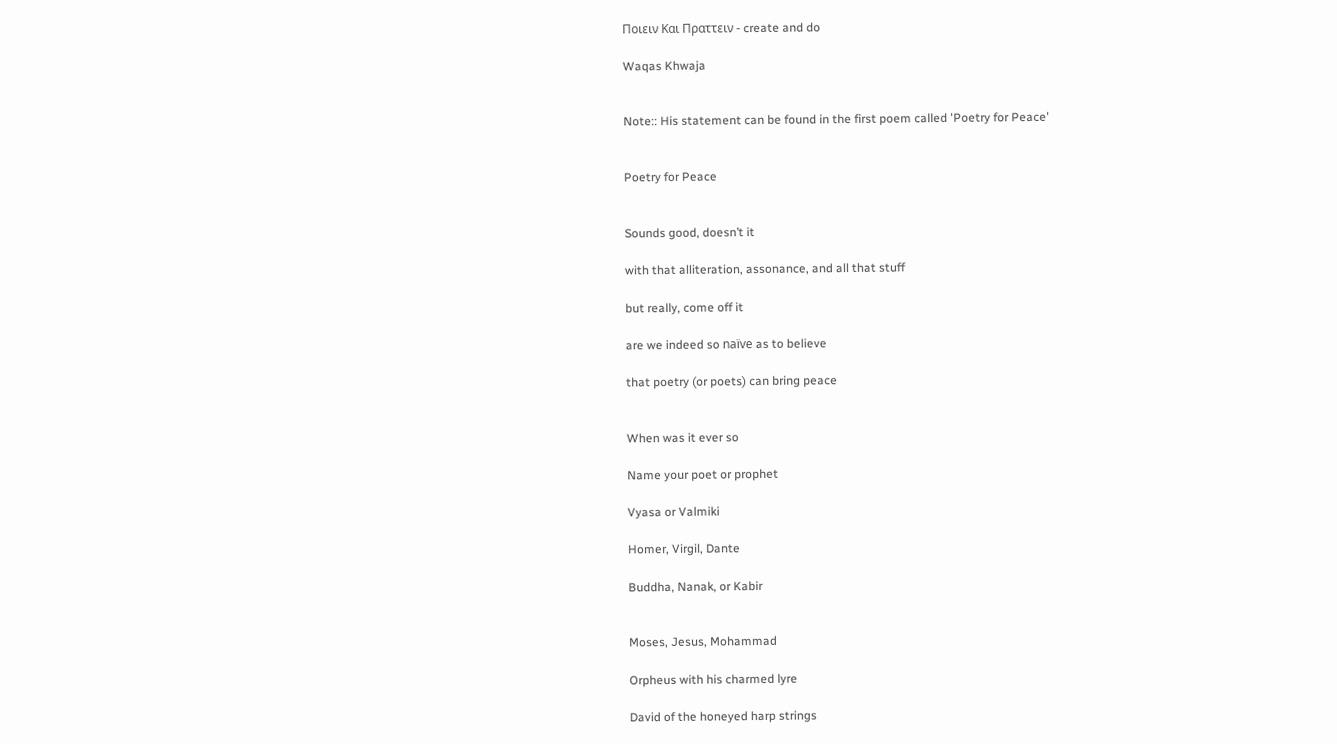Ποιειν Και Πραττειν - create and do

Waqas Khwaja


Note:: His statement can be found in the first poem called 'Poetry for Peace'


Poetry for Peace


Sounds good, doesn’t it

with that alliteration, assonance, and all that stuff

but really, come off it

are we indeed so naïve as to believe

that poetry (or poets) can bring peace


When was it ever so

Name your poet or prophet

Vyasa or Valmiki

Homer, Virgil, Dante

Buddha, Nanak, or Kabir


Moses, Jesus, Mohammad

Orpheus with his charmed lyre

David of the honeyed harp strings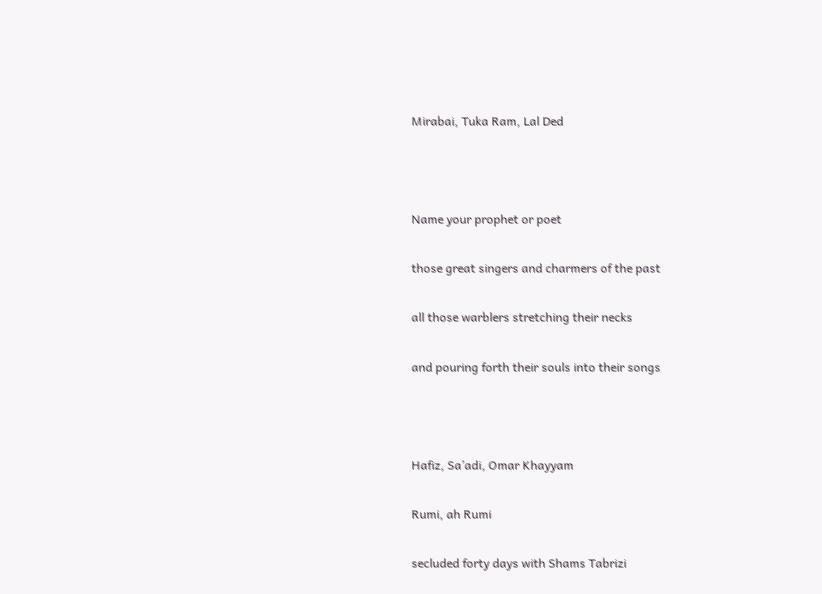Mirabai, Tuka Ram, Lal Ded



Name your prophet or poet

those great singers and charmers of the past

all those warblers stretching their necks

and pouring forth their souls into their songs



Hafiz, Sa’adi, Omar Khayyam

Rumi, ah Rumi

secluded forty days with Shams Tabrizi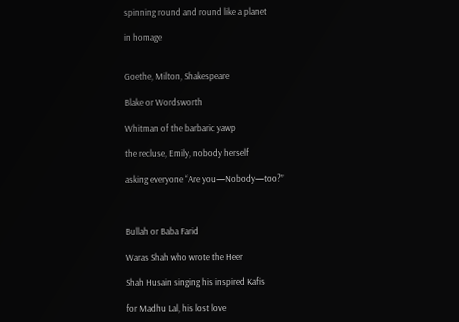spinning round and round like a planet

in homage


Goethe, Milton, Shakespeare

Blake or Wordsworth

Whitman of the barbaric yawp

the recluse, Emily, nobody herself

asking everyone “Are you—Nobody—too?”



Bullah or Baba Farid

Waras Shah who wrote the Heer

Shah Husain singing his inspired Kafis

for Madhu Lal, his lost love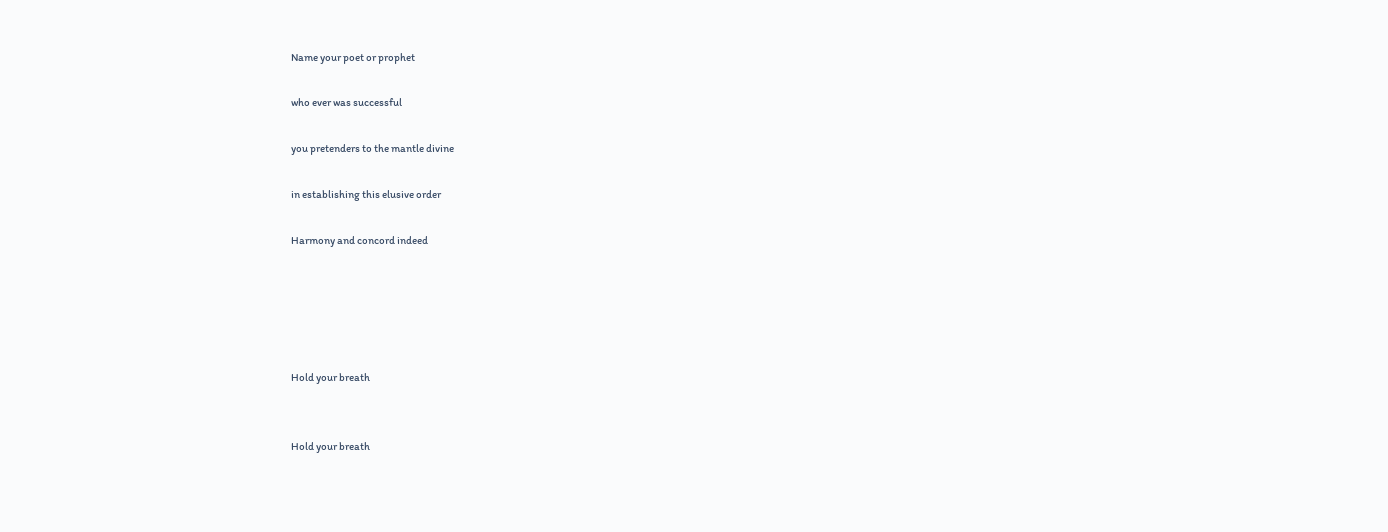Name your poet or prophet

who ever was successful

you pretenders to the mantle divine

in establishing this elusive order

Harmony and concord indeed





Hold your breath


Hold your breath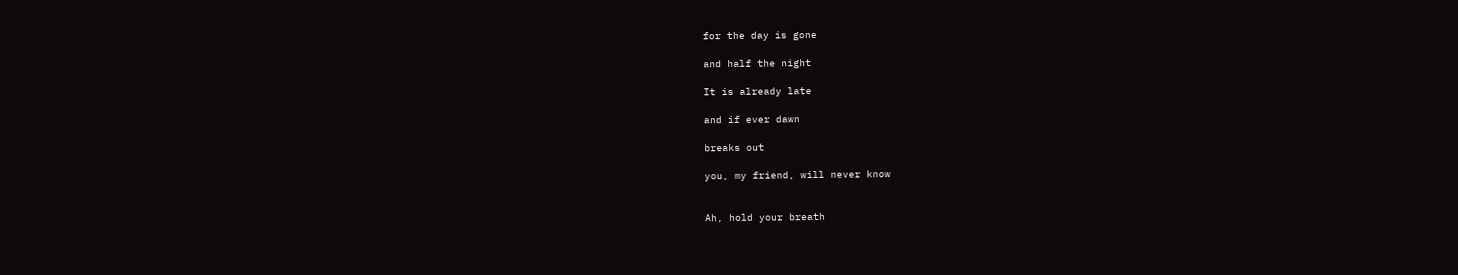for the day is gone

and half the night

It is already late

and if ever dawn

breaks out

you, my friend, will never know


Ah, hold your breath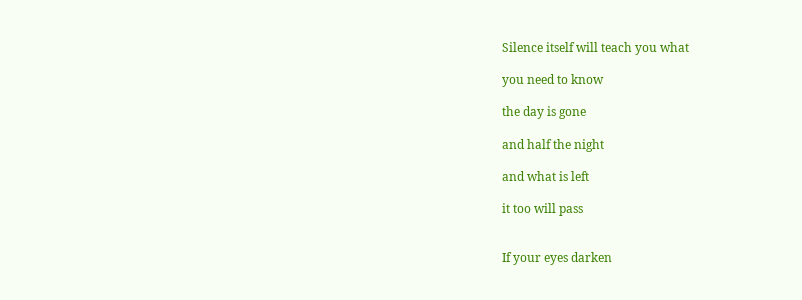Silence itself will teach you what

you need to know

the day is gone

and half the night

and what is left

it too will pass


If your eyes darken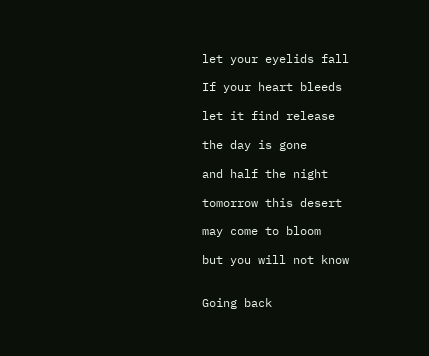let your eyelids fall

If your heart bleeds

let it find release

the day is gone

and half the night

tomorrow this desert

may come to bloom

but you will not know


Going back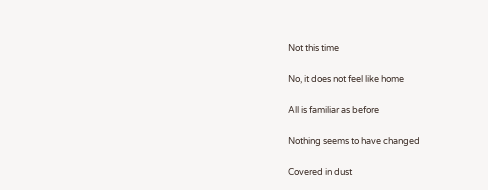Not this time

No, it does not feel like home

All is familiar as before

Nothing seems to have changed

Covered in dust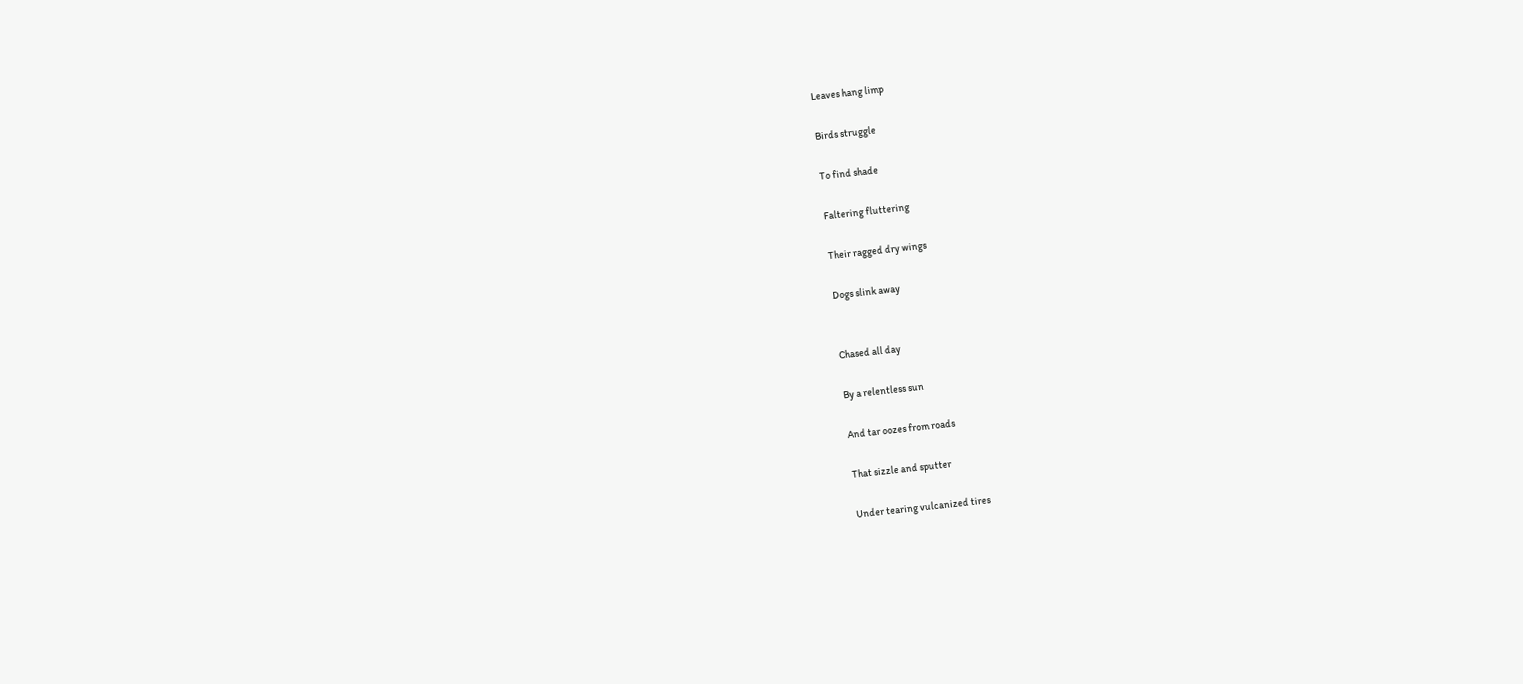Leaves hang limp

Birds struggle

To find shade

Faltering fluttering

Their ragged dry wings

Dogs slink away


Chased all day

By a relentless sun

And tar oozes from roads

That sizzle and sputter

Under tearing vulcanized tires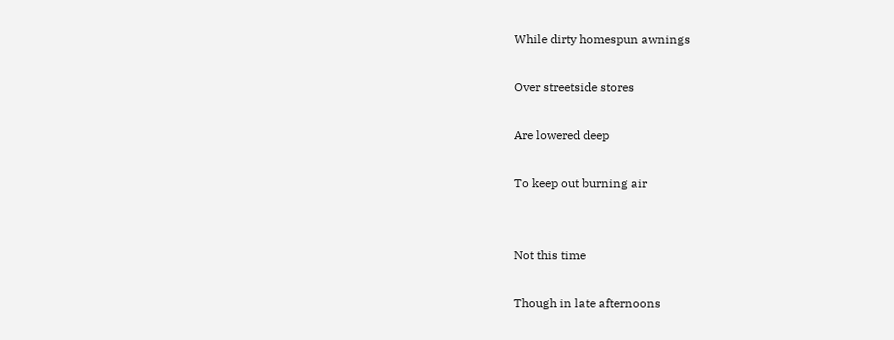While dirty homespun awnings

Over streetside stores

Are lowered deep

To keep out burning air


Not this time

Though in late afternoons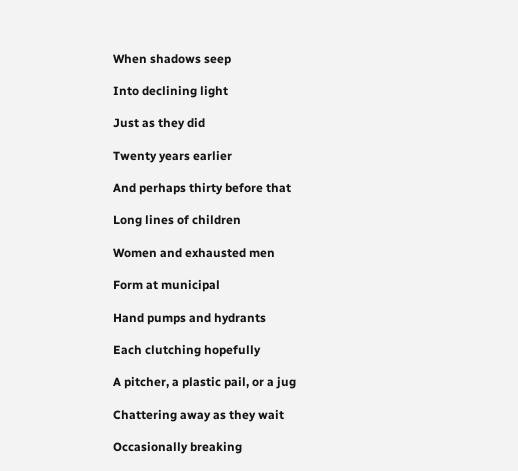When shadows seep

Into declining light

Just as they did

Twenty years earlier

And perhaps thirty before that

Long lines of children

Women and exhausted men

Form at municipal

Hand pumps and hydrants

Each clutching hopefully

A pitcher, a plastic pail, or a jug

Chattering away as they wait

Occasionally breaking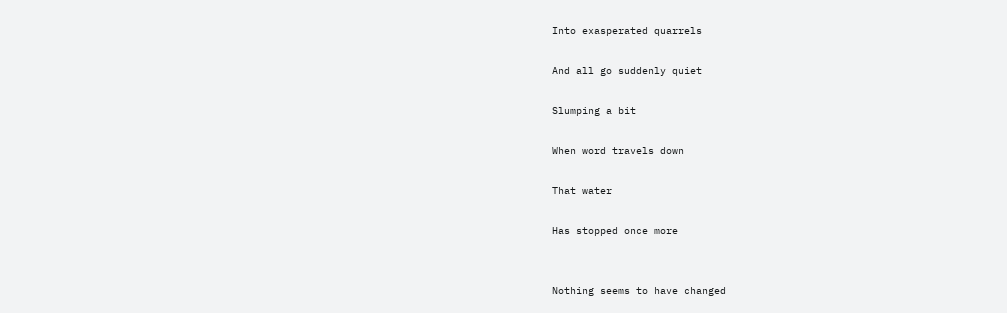Into exasperated quarrels

And all go suddenly quiet

Slumping a bit

When word travels down

That water

Has stopped once more


Nothing seems to have changed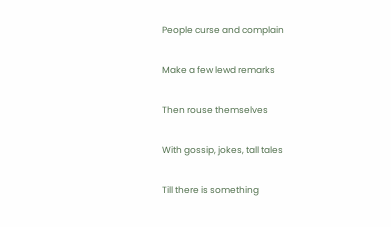People curse and complain

Make a few lewd remarks

Then rouse themselves

With gossip, jokes, tall tales

Till there is something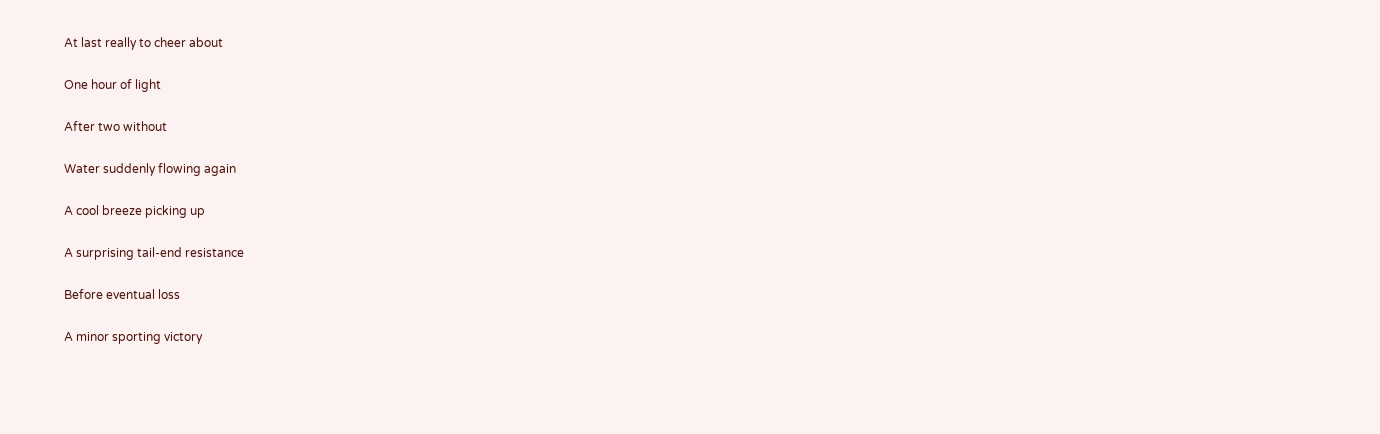At last really to cheer about

One hour of light

After two without

Water suddenly flowing again

A cool breeze picking up

A surprising tail-end resistance

Before eventual loss

A minor sporting victory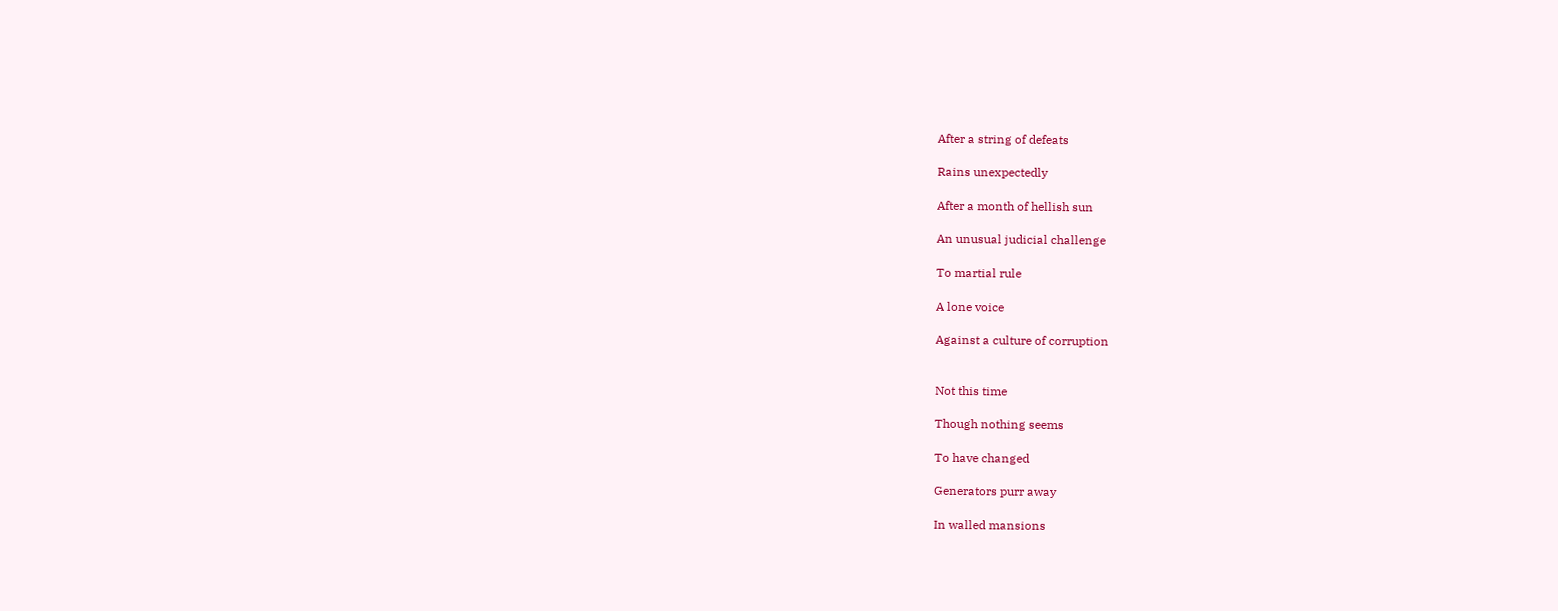After a string of defeats

Rains unexpectedly

After a month of hellish sun

An unusual judicial challenge

To martial rule

A lone voice

Against a culture of corruption


Not this time

Though nothing seems

To have changed

Generators purr away

In walled mansions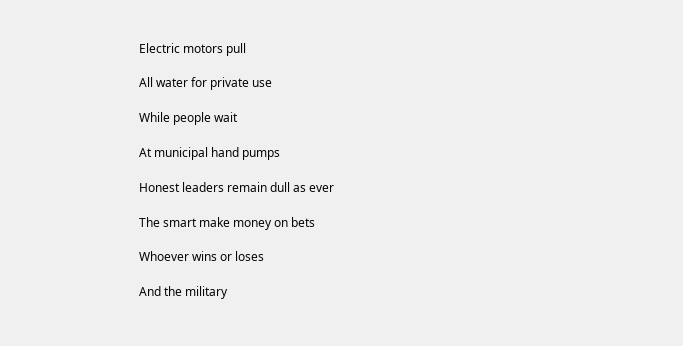Electric motors pull

All water for private use

While people wait

At municipal hand pumps

Honest leaders remain dull as ever

The smart make money on bets

Whoever wins or loses

And the military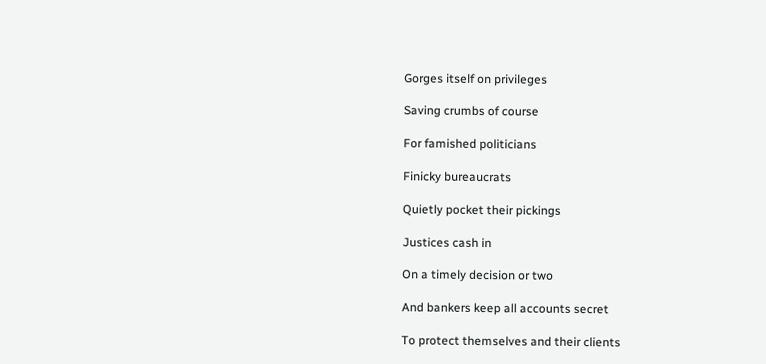Gorges itself on privileges

Saving crumbs of course

For famished politicians

Finicky bureaucrats

Quietly pocket their pickings

Justices cash in

On a timely decision or two

And bankers keep all accounts secret

To protect themselves and their clients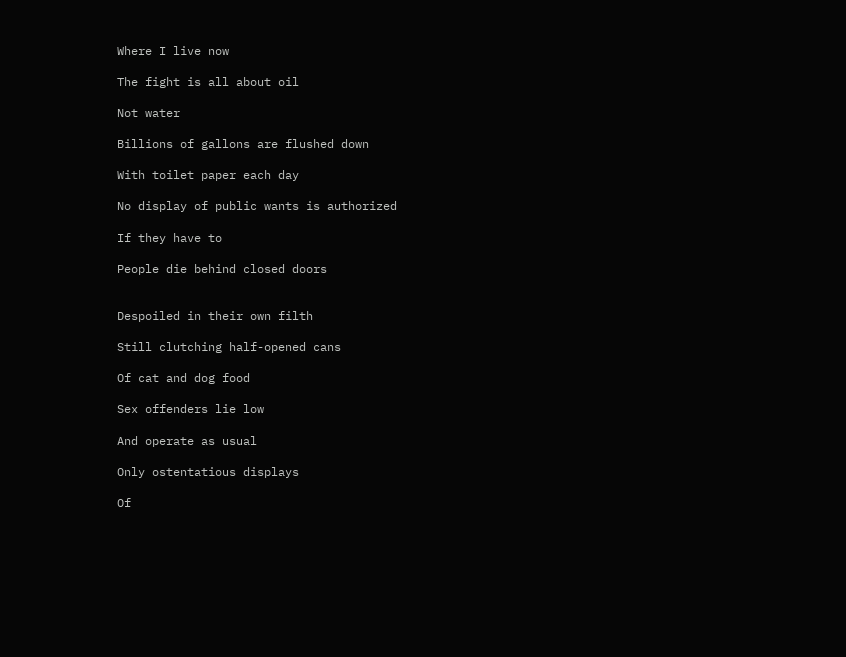Where I live now

The fight is all about oil

Not water

Billions of gallons are flushed down

With toilet paper each day

No display of public wants is authorized

If they have to

People die behind closed doors


Despoiled in their own filth

Still clutching half-opened cans

Of cat and dog food

Sex offenders lie low

And operate as usual

Only ostentatious displays

Of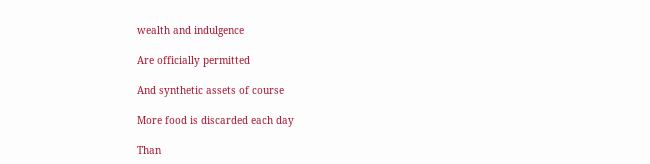wealth and indulgence

Are officially permitted

And synthetic assets of course

More food is discarded each day

Than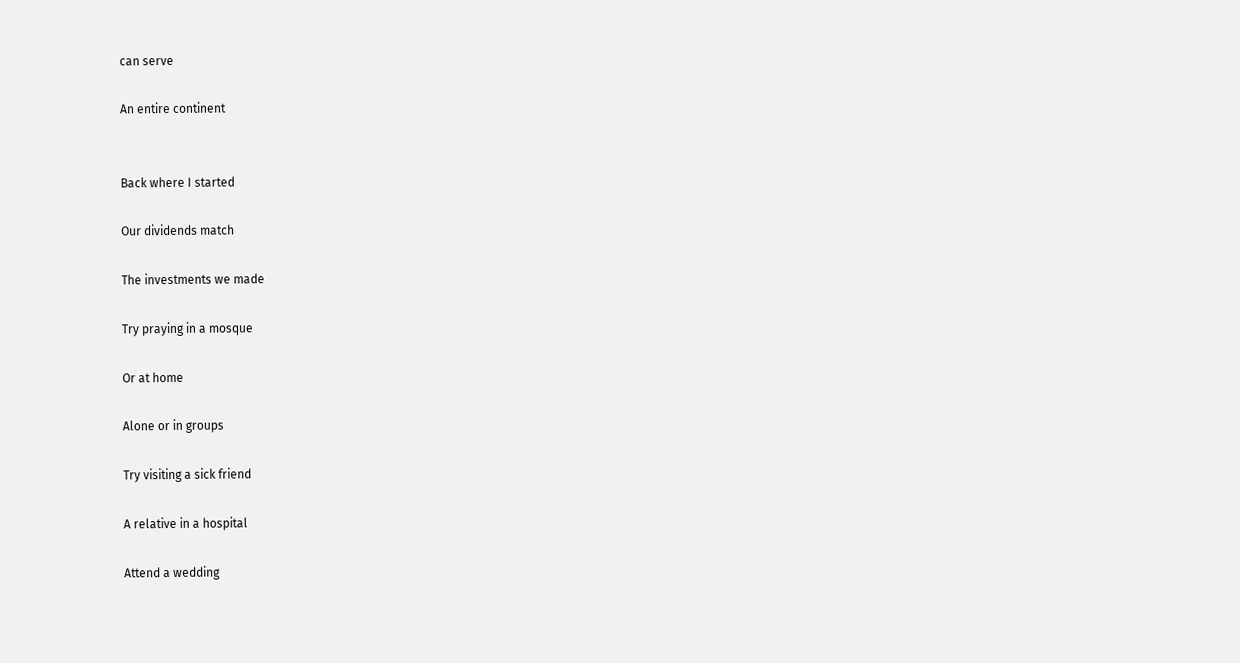can serve

An entire continent


Back where I started

Our dividends match

The investments we made

Try praying in a mosque

Or at home

Alone or in groups

Try visiting a sick friend

A relative in a hospital

Attend a wedding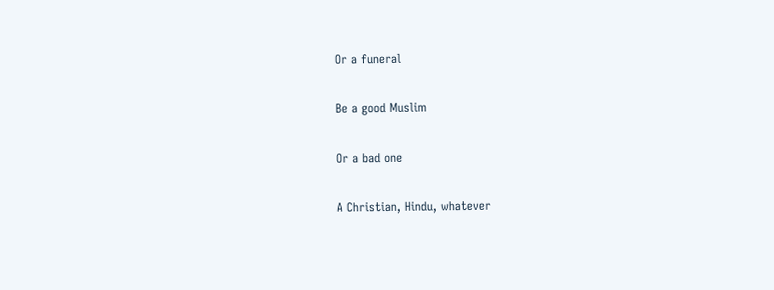Or a funeral

Be a good Muslim

Or a bad one

A Christian, Hindu, whatever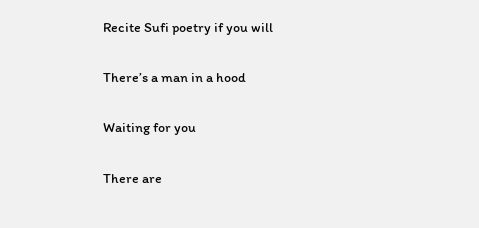Recite Sufi poetry if you will

There’s a man in a hood

Waiting for you

There are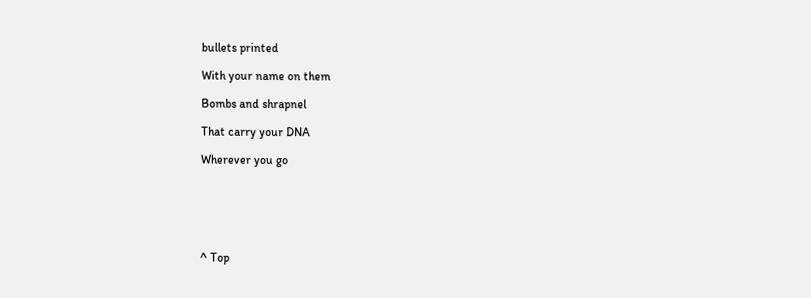bullets printed

With your name on them

Bombs and shrapnel

That carry your DNA

Wherever you go






^ Top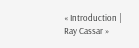« Introduction | Ray Cassar »